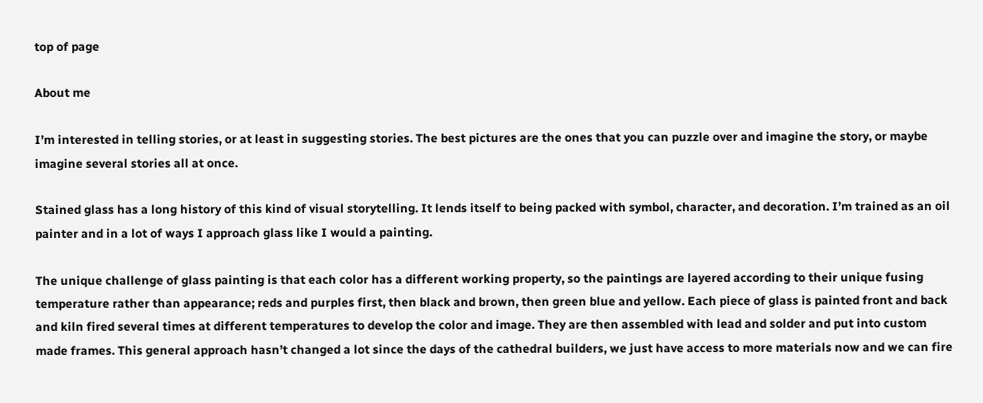top of page

About me

I’m interested in telling stories, or at least in suggesting stories. The best pictures are the ones that you can puzzle over and imagine the story, or maybe imagine several stories all at once.

Stained glass has a long history of this kind of visual storytelling. It lends itself to being packed with symbol, character, and decoration. I’m trained as an oil painter and in a lot of ways I approach glass like I would a painting.

The unique challenge of glass painting is that each color has a different working property, so the paintings are layered according to their unique fusing temperature rather than appearance; reds and purples first, then black and brown, then green blue and yellow. Each piece of glass is painted front and back and kiln fired several times at different temperatures to develop the color and image. They are then assembled with lead and solder and put into custom made frames. This general approach hasn’t changed a lot since the days of the cathedral builders, we just have access to more materials now and we can fire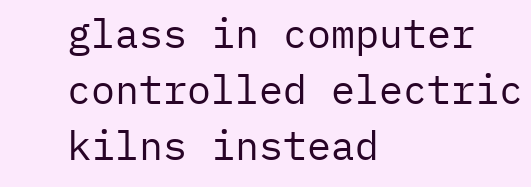glass in computer controlled electric kilns instead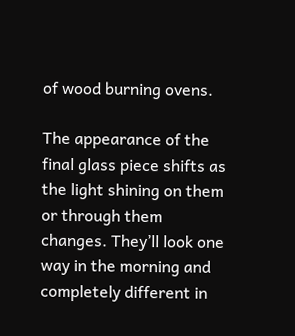of wood burning ovens.

The appearance of the final glass piece shifts as the light shining on them or through them changes. They’ll look one way in the morning and completely different in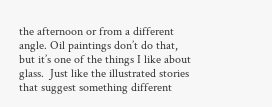the afternoon or from a different angle. Oil paintings don’t do that, but it’s one of the things I like about glass.  Just like the illustrated stories that suggest something different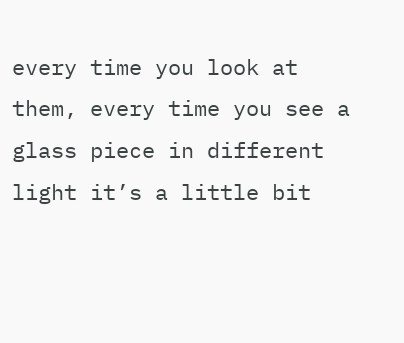every time you look at them, every time you see a glass piece in different light it’s a little bit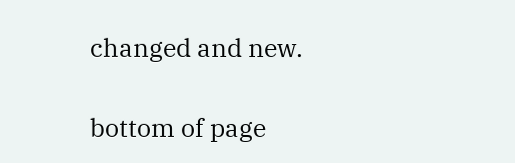changed and new.

bottom of page